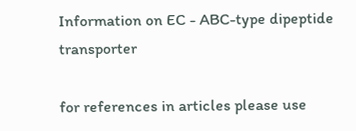Information on EC - ABC-type dipeptide transporter

for references in articles please use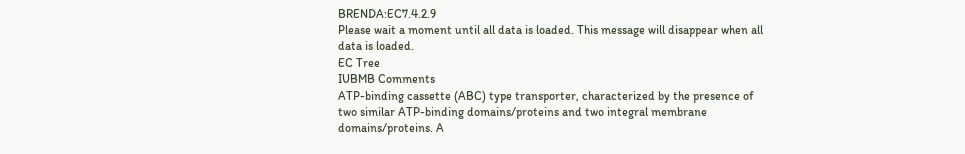BRENDA:EC7.4.2.9
Please wait a moment until all data is loaded. This message will disappear when all data is loaded.
EC Tree
IUBMB Comments
ATP-binding cassette (ABC) type transporter, characterized by the presence of two similar ATP-binding domains/proteins and two integral membrane domains/proteins. A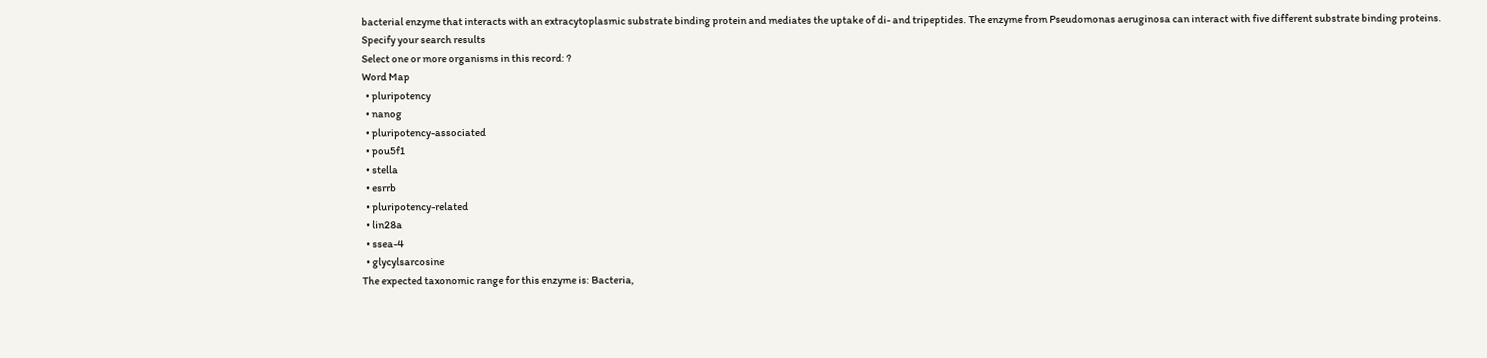bacterial enzyme that interacts with an extracytoplasmic substrate binding protein and mediates the uptake of di- and tripeptides. The enzyme from Pseudomonas aeruginosa can interact with five different substrate binding proteins.
Specify your search results
Select one or more organisms in this record: ?
Word Map
  • pluripotency
  • nanog
  • pluripotency-associated
  • pou5f1
  • stella
  • esrrb
  • pluripotency-related
  • lin28a
  • ssea-4
  • glycylsarcosine
The expected taxonomic range for this enzyme is: Bacteria,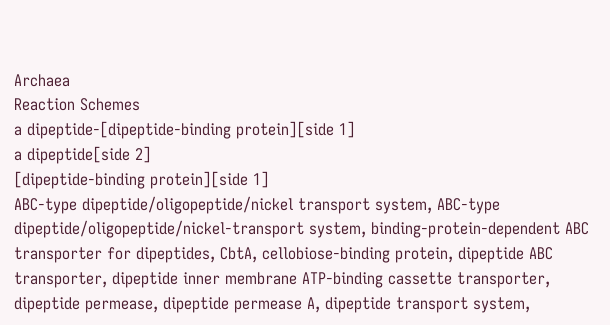Archaea
Reaction Schemes
a dipeptide-[dipeptide-binding protein][side 1]
a dipeptide[side 2]
[dipeptide-binding protein][side 1]
ABC-type dipeptide/oligopeptide/nickel transport system, ABC-type dipeptide/oligopeptide/nickel-transport system, binding-protein-dependent ABC transporter for dipeptides, CbtA, cellobiose-binding protein, dipeptide ABC transporter, dipeptide inner membrane ATP-binding cassette transporter, dipeptide permease, dipeptide permease A, dipeptide transport system,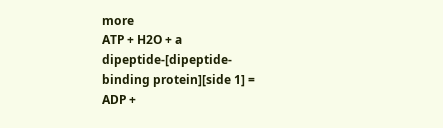more
ATP + H2O + a dipeptide-[dipeptide-binding protein][side 1] = ADP +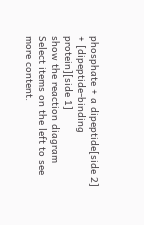phosphate + a dipeptide[side 2] + [dipeptide-binding protein][side 1]
show the reaction diagram
Select items on the left to see more content.